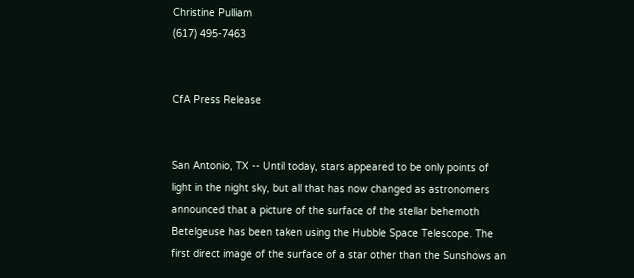Christine Pulliam
(617) 495-7463


CfA Press Release


San Antonio, TX -- Until today, stars appeared to be only points of light in the night sky, but all that has now changed as astronomers announced that a picture of the surface of the stellar behemoth Betelgeuse has been taken using the Hubble Space Telescope. The first direct image of the surface of a star other than the Sunshows an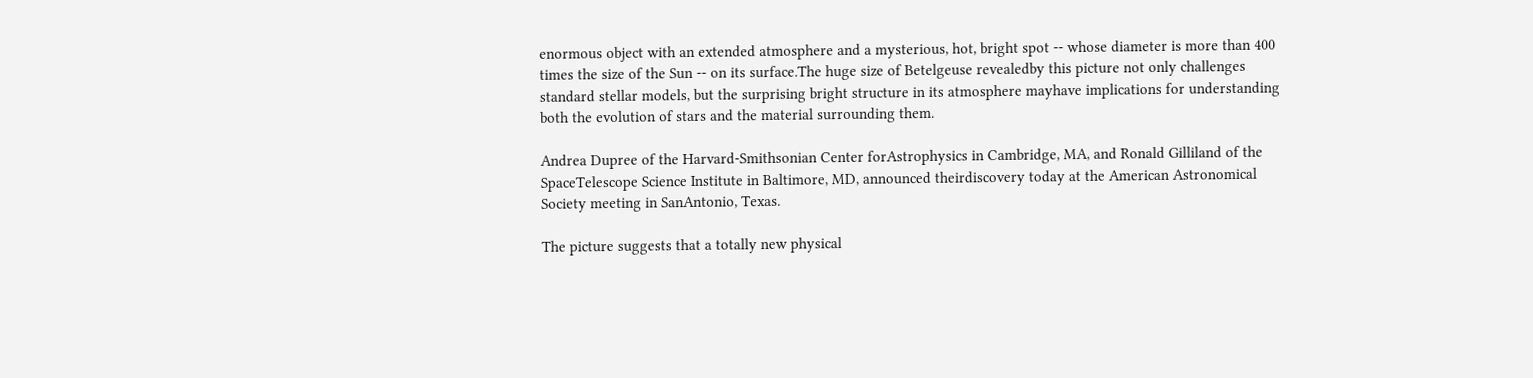enormous object with an extended atmosphere and a mysterious, hot, bright spot -- whose diameter is more than 400 times the size of the Sun -- on its surface.The huge size of Betelgeuse revealedby this picture not only challenges standard stellar models, but the surprising bright structure in its atmosphere mayhave implications for understanding both the evolution of stars and the material surrounding them.

Andrea Dupree of the Harvard-Smithsonian Center forAstrophysics in Cambridge, MA, and Ronald Gilliland of the SpaceTelescope Science Institute in Baltimore, MD, announced theirdiscovery today at the American Astronomical Society meeting in SanAntonio, Texas.

The picture suggests that a totally new physical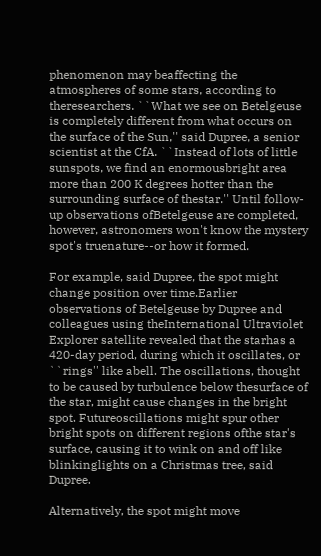phenomenon may beaffecting the atmospheres of some stars, according to theresearchers. ``What we see on Betelgeuse is completely different from what occurs on the surface of the Sun,'' said Dupree, a senior scientist at the CfA. ``Instead of lots of little sunspots, we find an enormousbright area more than 200 K degrees hotter than the surrounding surface of thestar.'' Until follow-up observations ofBetelgeuse are completed, however, astronomers won't know the mystery spot's truenature--or how it formed.

For example, said Dupree, the spot might change position over time.Earlier observations of Betelgeuse by Dupree and colleagues using theInternational Ultraviolet Explorer satellite revealed that the starhas a 420-day period, during which it oscillates, or ``rings'' like abell. The oscillations, thought to be caused by turbulence below thesurface of the star, might cause changes in the bright spot. Futureoscillations might spur other bright spots on different regions ofthe star's surface, causing it to wink on and off like blinkinglights on a Christmas tree, said Dupree.

Alternatively, the spot might move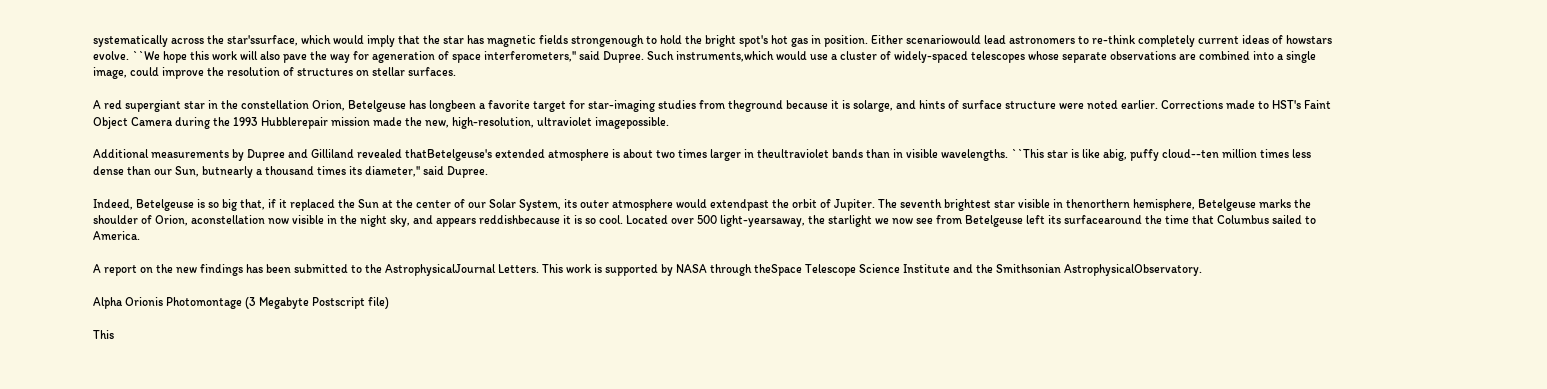systematically across the star'ssurface, which would imply that the star has magnetic fields strongenough to hold the bright spot's hot gas in position. Either scenariowould lead astronomers to re-think completely current ideas of howstars evolve. ``We hope this work will also pave the way for ageneration of space interferometers,'' said Dupree. Such instruments,which would use a cluster of widely-spaced telescopes whose separate observations are combined into a single image, could improve the resolution of structures on stellar surfaces.

A red supergiant star in the constellation Orion, Betelgeuse has longbeen a favorite target for star-imaging studies from theground because it is solarge, and hints of surface structure were noted earlier. Corrections made to HST's Faint Object Camera during the 1993 Hubblerepair mission made the new, high-resolution, ultraviolet imagepossible.

Additional measurements by Dupree and Gilliland revealed thatBetelgeuse's extended atmosphere is about two times larger in theultraviolet bands than in visible wavelengths. ``This star is like abig, puffy cloud--ten million times less dense than our Sun, butnearly a thousand times its diameter,'' said Dupree.

Indeed, Betelgeuse is so big that, if it replaced the Sun at the center of our Solar System, its outer atmosphere would extendpast the orbit of Jupiter. The seventh brightest star visible in thenorthern hemisphere, Betelgeuse marks the shoulder of Orion, aconstellation now visible in the night sky, and appears reddishbecause it is so cool. Located over 500 light-yearsaway, the starlight we now see from Betelgeuse left its surfacearound the time that Columbus sailed to America.

A report on the new findings has been submitted to the AstrophysicalJournal Letters. This work is supported by NASA through theSpace Telescope Science Institute and the Smithsonian AstrophysicalObservatory.

Alpha Orionis Photomontage (3 Megabyte Postscript file)

This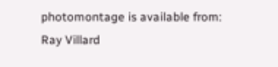photomontage is available from:
Ray Villard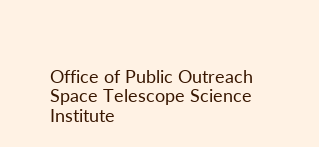Office of Public Outreach
Space Telescope Science Institute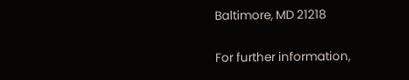Baltimore, MD 21218

For further information,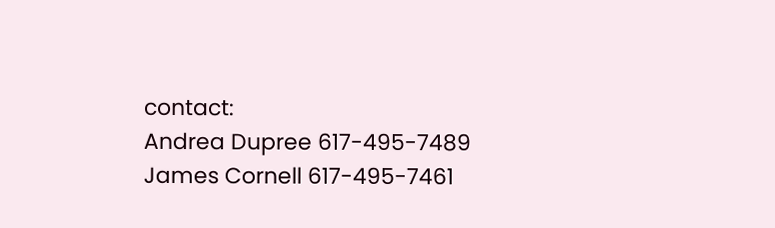contact:
Andrea Dupree 617-495-7489
James Cornell 617-495-7461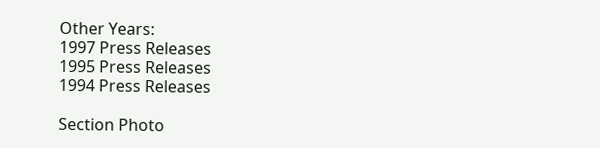Other Years:
1997 Press Releases
1995 Press Releases
1994 Press Releases

Section Photo